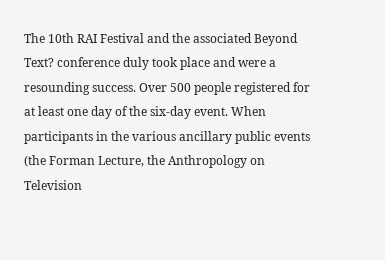The 10th RAI Festival and the associated Beyond Text? conference duly took place and were a resounding success. Over 500 people registered for at least one day of the six-day event. When participants in the various ancillary public events (the Forman Lecture, the Anthropology on Television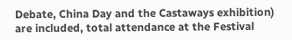Debate, China Day and the Castaways exhibition) are included, total attendance at the Festival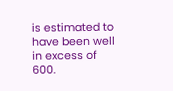is estimated to have been well in excess of 600.